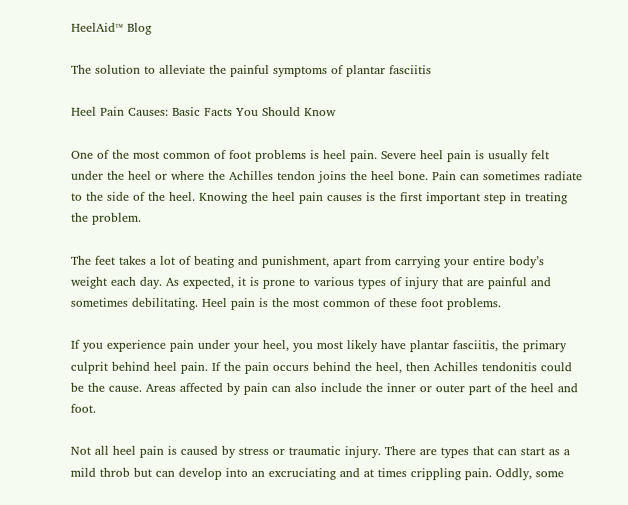HeelAid™ Blog

The solution to alleviate the painful symptoms of plantar fasciitis

Heel Pain Causes: Basic Facts You Should Know

One of the most common of foot problems is heel pain. Severe heel pain is usually felt under the heel or where the Achilles tendon joins the heel bone. Pain can sometimes radiate to the side of the heel. Knowing the heel pain causes is the first important step in treating the problem.

The feet takes a lot of beating and punishment, apart from carrying your entire body’s weight each day. As expected, it is prone to various types of injury that are painful and sometimes debilitating. Heel pain is the most common of these foot problems.

If you experience pain under your heel, you most likely have plantar fasciitis, the primary culprit behind heel pain. If the pain occurs behind the heel, then Achilles tendonitis could be the cause. Areas affected by pain can also include the inner or outer part of the heel and foot.

Not all heel pain is caused by stress or traumatic injury. There are types that can start as a mild throb but can develop into an excruciating and at times crippling pain. Oddly, some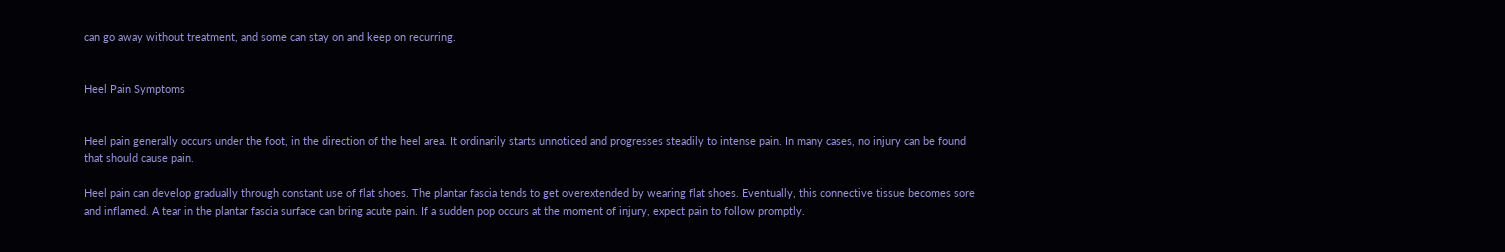can go away without treatment, and some can stay on and keep on recurring.


Heel Pain Symptoms


Heel pain generally occurs under the foot, in the direction of the heel area. It ordinarily starts unnoticed and progresses steadily to intense pain. In many cases, no injury can be found that should cause pain.

Heel pain can develop gradually through constant use of flat shoes. The plantar fascia tends to get overextended by wearing flat shoes. Eventually, this connective tissue becomes sore and inflamed. A tear in the plantar fascia surface can bring acute pain. If a sudden pop occurs at the moment of injury, expect pain to follow promptly.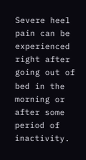Severe heel pain can be experienced right after going out of bed in the morning or after some period of inactivity.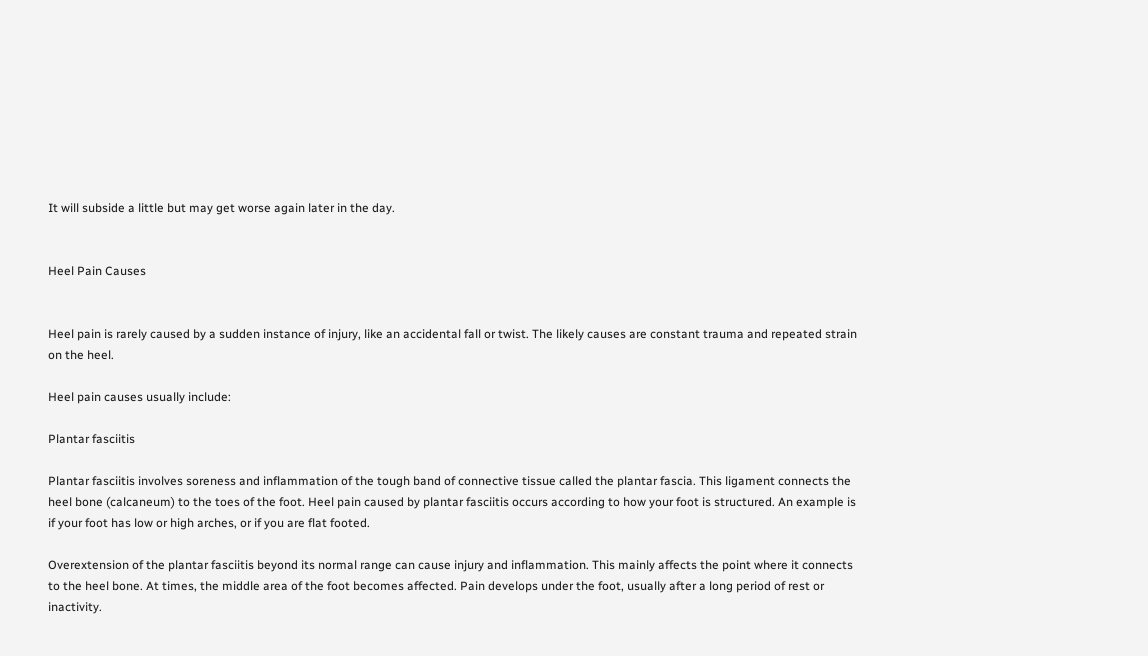It will subside a little but may get worse again later in the day.


Heel Pain Causes


Heel pain is rarely caused by a sudden instance of injury, like an accidental fall or twist. The likely causes are constant trauma and repeated strain on the heel.

Heel pain causes usually include:

Plantar fasciitis

Plantar fasciitis involves soreness and inflammation of the tough band of connective tissue called the plantar fascia. This ligament connects the heel bone (calcaneum) to the toes of the foot. Heel pain caused by plantar fasciitis occurs according to how your foot is structured. An example is if your foot has low or high arches, or if you are flat footed.

Overextension of the plantar fasciitis beyond its normal range can cause injury and inflammation. This mainly affects the point where it connects to the heel bone. At times, the middle area of the foot becomes affected. Pain develops under the foot, usually after a long period of rest or inactivity.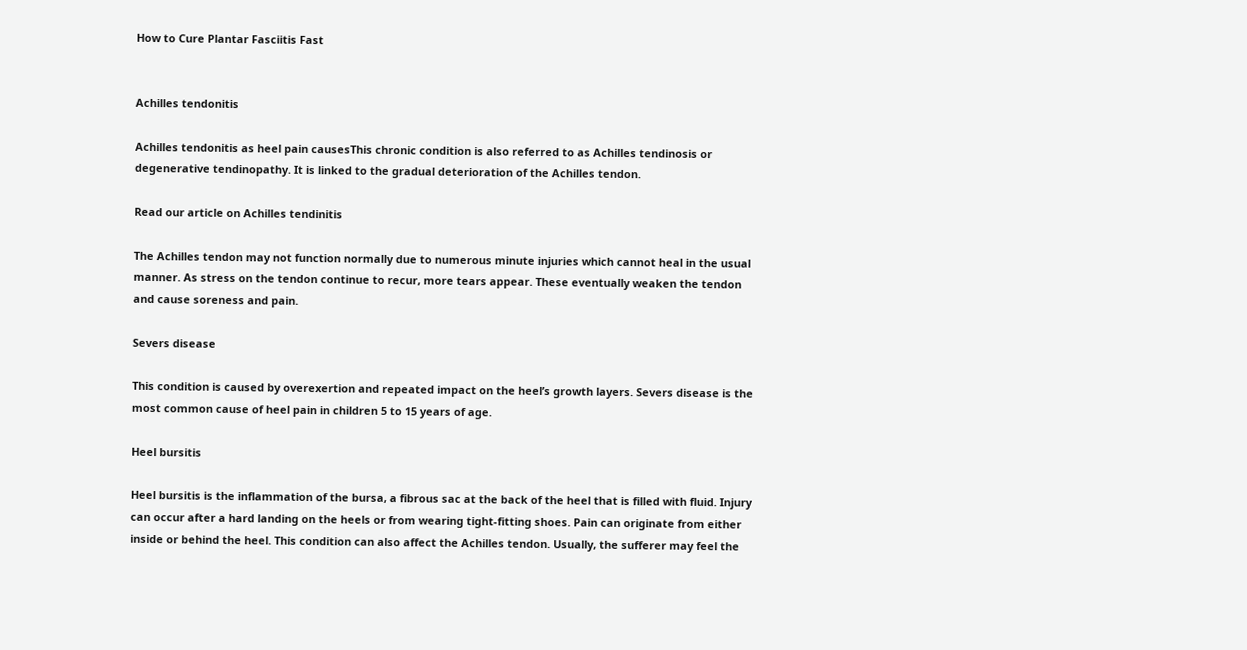How to Cure Plantar Fasciitis Fast


Achilles tendonitis

Achilles tendonitis as heel pain causesThis chronic condition is also referred to as Achilles tendinosis or degenerative tendinopathy. It is linked to the gradual deterioration of the Achilles tendon.

Read our article on Achilles tendinitis

The Achilles tendon may not function normally due to numerous minute injuries which cannot heal in the usual manner. As stress on the tendon continue to recur, more tears appear. These eventually weaken the tendon and cause soreness and pain.

Severs disease

This condition is caused by overexertion and repeated impact on the heel’s growth layers. Severs disease is the most common cause of heel pain in children 5 to 15 years of age.

Heel bursitis

Heel bursitis is the inflammation of the bursa, a fibrous sac at the back of the heel that is filled with fluid. Injury can occur after a hard landing on the heels or from wearing tight-fitting shoes. Pain can originate from either inside or behind the heel. This condition can also affect the Achilles tendon. Usually, the sufferer may feel the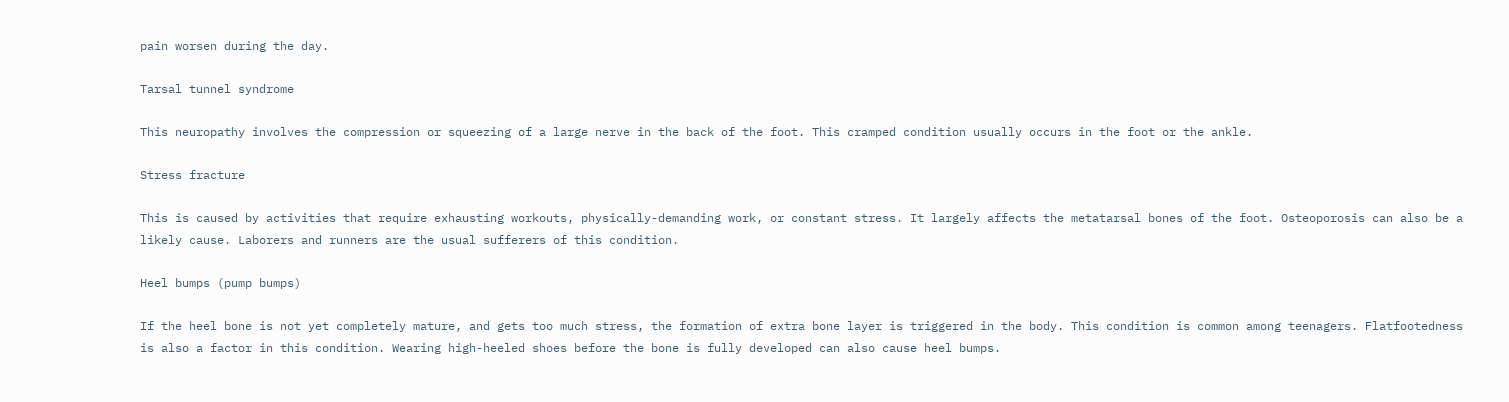pain worsen during the day.

Tarsal tunnel syndrome

This neuropathy involves the compression or squeezing of a large nerve in the back of the foot. This cramped condition usually occurs in the foot or the ankle.

Stress fracture

This is caused by activities that require exhausting workouts, physically-demanding work, or constant stress. It largely affects the metatarsal bones of the foot. Osteoporosis can also be a likely cause. Laborers and runners are the usual sufferers of this condition.

Heel bumps (pump bumps)

If the heel bone is not yet completely mature, and gets too much stress, the formation of extra bone layer is triggered in the body. This condition is common among teenagers. Flatfootedness is also a factor in this condition. Wearing high-heeled shoes before the bone is fully developed can also cause heel bumps.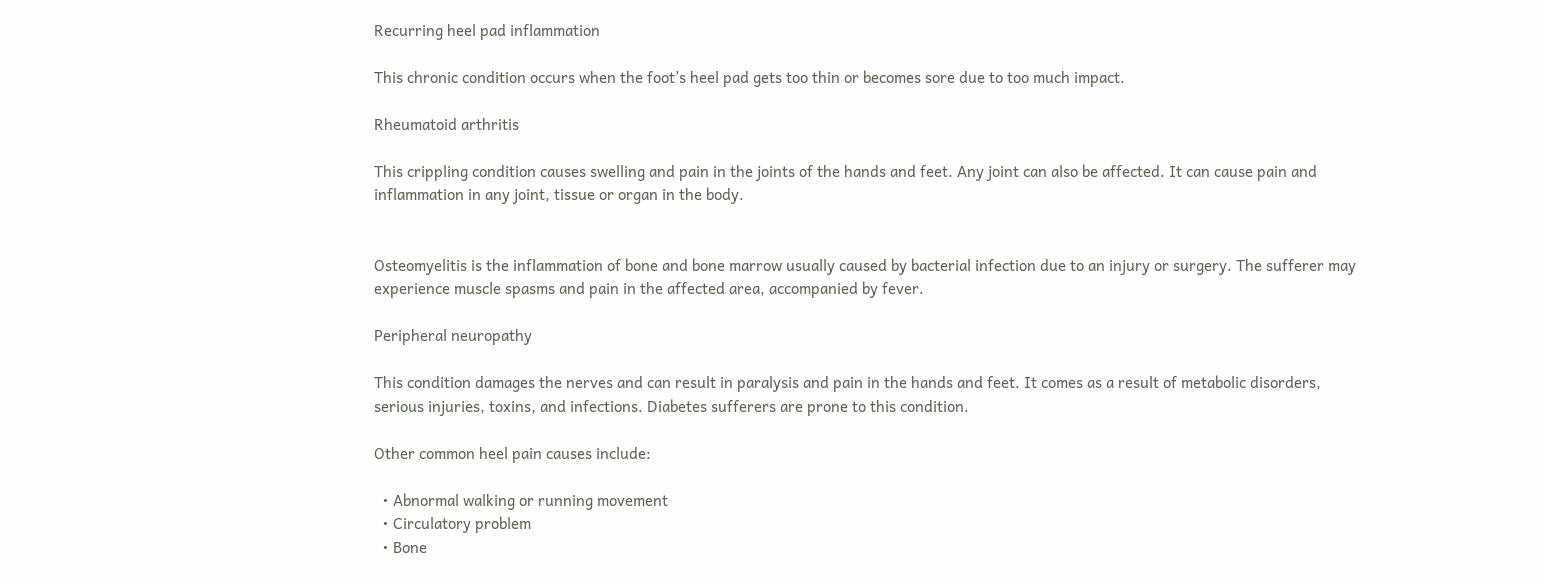Recurring heel pad inflammation

This chronic condition occurs when the foot’s heel pad gets too thin or becomes sore due to too much impact.

Rheumatoid arthritis

This crippling condition causes swelling and pain in the joints of the hands and feet. Any joint can also be affected. It can cause pain and inflammation in any joint, tissue or organ in the body.


Osteomyelitis is the inflammation of bone and bone marrow usually caused by bacterial infection due to an injury or surgery. The sufferer may experience muscle spasms and pain in the affected area, accompanied by fever.

Peripheral neuropathy

This condition damages the nerves and can result in paralysis and pain in the hands and feet. It comes as a result of metabolic disorders, serious injuries, toxins, and infections. Diabetes sufferers are prone to this condition.

Other common heel pain causes include:

  • Abnormal walking or running movement
  • Circulatory problem
  • Bone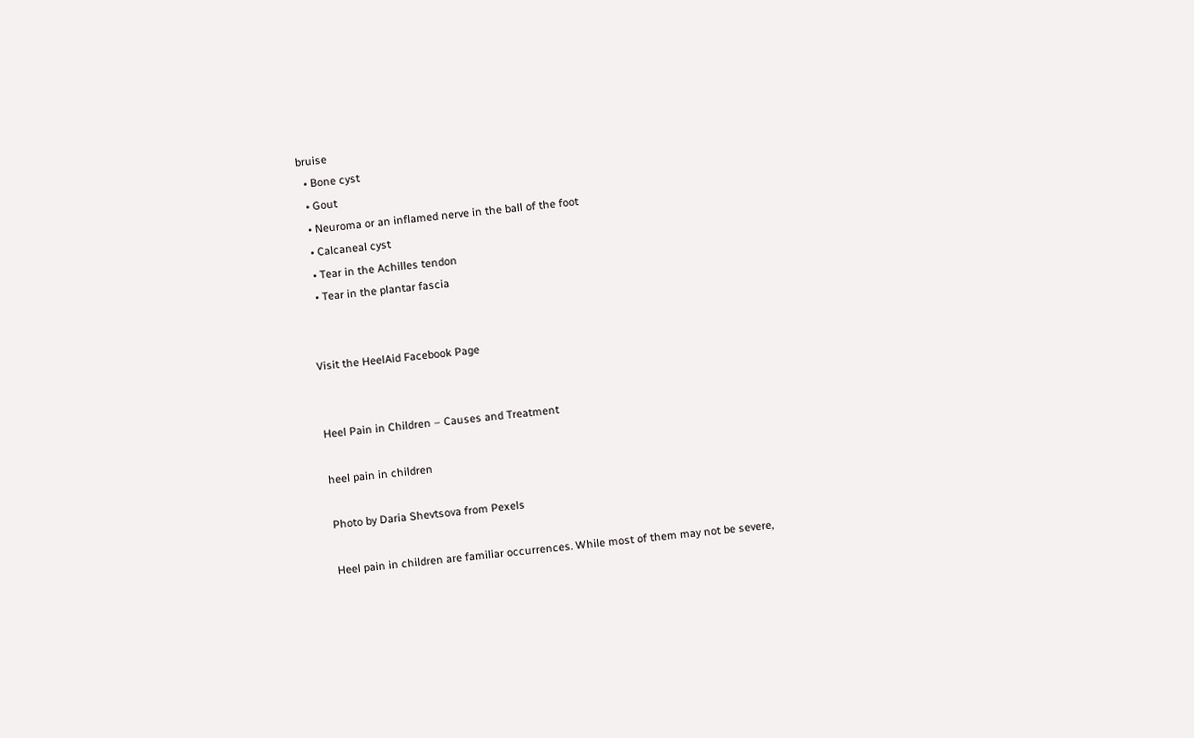bruise
  • Bone cyst
  • Gout
  • Neuroma or an inflamed nerve in the ball of the foot
  • Calcaneal cyst
  • Tear in the Achilles tendon
  • Tear in the plantar fascia


Visit the HeelAid Facebook Page


Heel Pain in Children – Causes and Treatment

heel pain in children

Photo by Daria Shevtsova from Pexels

Heel pain in children are familiar occurrences. While most of them may not be severe,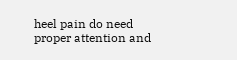heel pain do need proper attention and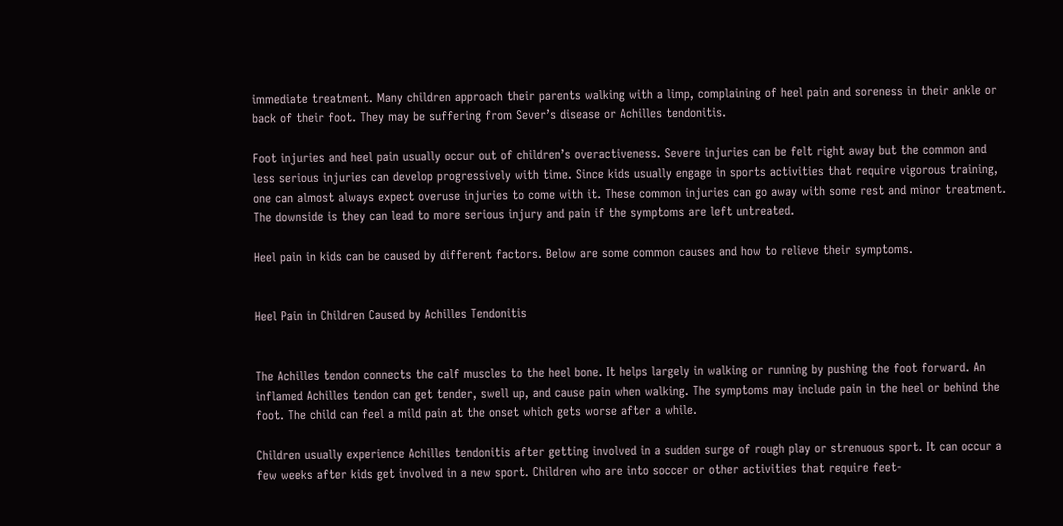immediate treatment. Many children approach their parents walking with a limp, complaining of heel pain and soreness in their ankle or back of their foot. They may be suffering from Sever’s disease or Achilles tendonitis.

Foot injuries and heel pain usually occur out of children’s overactiveness. Severe injuries can be felt right away but the common and less serious injuries can develop progressively with time. Since kids usually engage in sports activities that require vigorous training, one can almost always expect overuse injuries to come with it. These common injuries can go away with some rest and minor treatment. The downside is they can lead to more serious injury and pain if the symptoms are left untreated.

Heel pain in kids can be caused by different factors. Below are some common causes and how to relieve their symptoms.


Heel Pain in Children Caused by Achilles Tendonitis


The Achilles tendon connects the calf muscles to the heel bone. It helps largely in walking or running by pushing the foot forward. An inflamed Achilles tendon can get tender, swell up, and cause pain when walking. The symptoms may include pain in the heel or behind the foot. The child can feel a mild pain at the onset which gets worse after a while.

Children usually experience Achilles tendonitis after getting involved in a sudden surge of rough play or strenuous sport. It can occur a few weeks after kids get involved in a new sport. Children who are into soccer or other activities that require feet-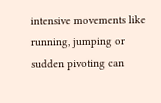intensive movements like running, jumping or sudden pivoting can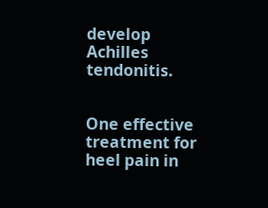develop Achilles tendonitis.


One effective treatment for heel pain in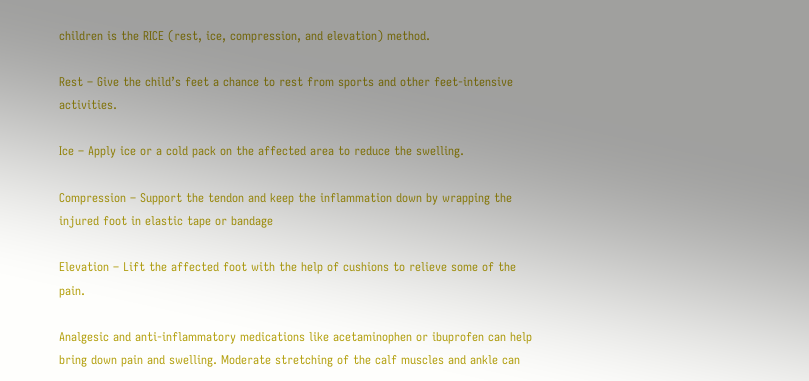children is the RICE (rest, ice, compression, and elevation) method.

Rest – Give the child’s feet a chance to rest from sports and other feet-intensive activities.

Ice – Apply ice or a cold pack on the affected area to reduce the swelling.

Compression – Support the tendon and keep the inflammation down by wrapping the injured foot in elastic tape or bandage

Elevation – Lift the affected foot with the help of cushions to relieve some of the pain.

Analgesic and anti-inflammatory medications like acetaminophen or ibuprofen can help bring down pain and swelling. Moderate stretching of the calf muscles and ankle can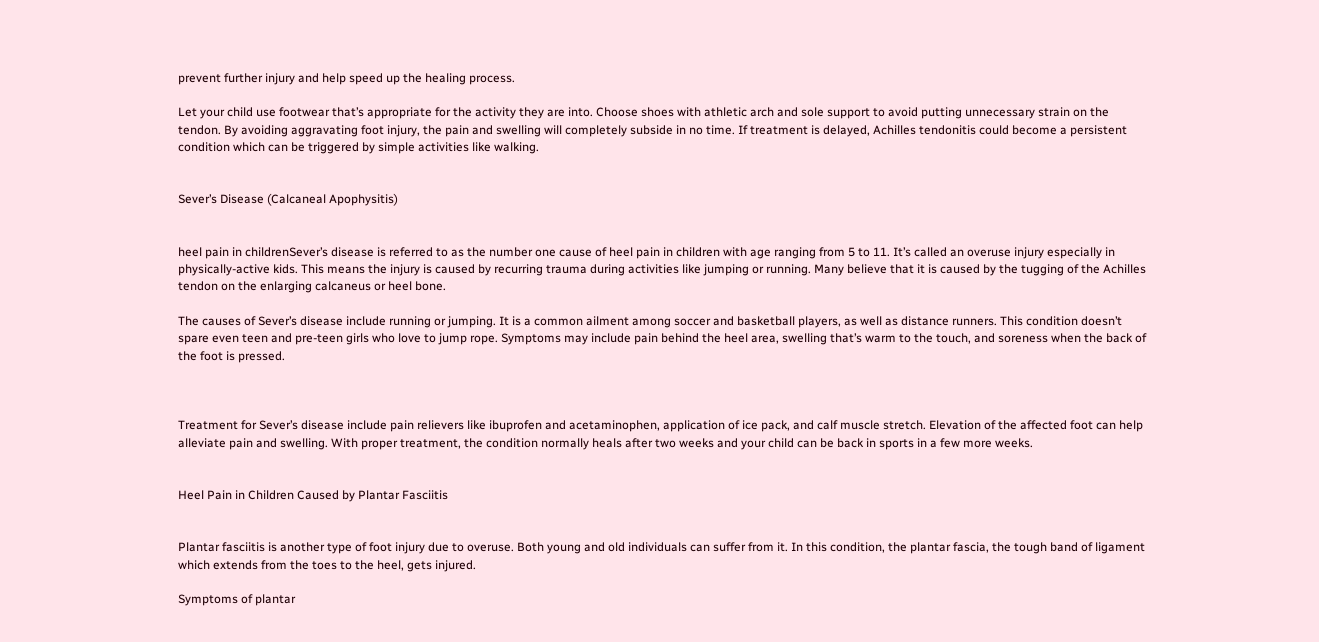prevent further injury and help speed up the healing process.

Let your child use footwear that’s appropriate for the activity they are into. Choose shoes with athletic arch and sole support to avoid putting unnecessary strain on the tendon. By avoiding aggravating foot injury, the pain and swelling will completely subside in no time. If treatment is delayed, Achilles tendonitis could become a persistent condition which can be triggered by simple activities like walking.


Sever’s Disease (Calcaneal Apophysitis)


heel pain in childrenSever’s disease is referred to as the number one cause of heel pain in children with age ranging from 5 to 11. It’s called an overuse injury especially in physically-active kids. This means the injury is caused by recurring trauma during activities like jumping or running. Many believe that it is caused by the tugging of the Achilles tendon on the enlarging calcaneus or heel bone.

The causes of Sever’s disease include running or jumping. It is a common ailment among soccer and basketball players, as well as distance runners. This condition doesn’t spare even teen and pre-teen girls who love to jump rope. Symptoms may include pain behind the heel area, swelling that’s warm to the touch, and soreness when the back of the foot is pressed.



Treatment for Sever’s disease include pain relievers like ibuprofen and acetaminophen, application of ice pack, and calf muscle stretch. Elevation of the affected foot can help alleviate pain and swelling. With proper treatment, the condition normally heals after two weeks and your child can be back in sports in a few more weeks.


Heel Pain in Children Caused by Plantar Fasciitis


Plantar fasciitis is another type of foot injury due to overuse. Both young and old individuals can suffer from it. In this condition, the plantar fascia, the tough band of ligament which extends from the toes to the heel, gets injured.

Symptoms of plantar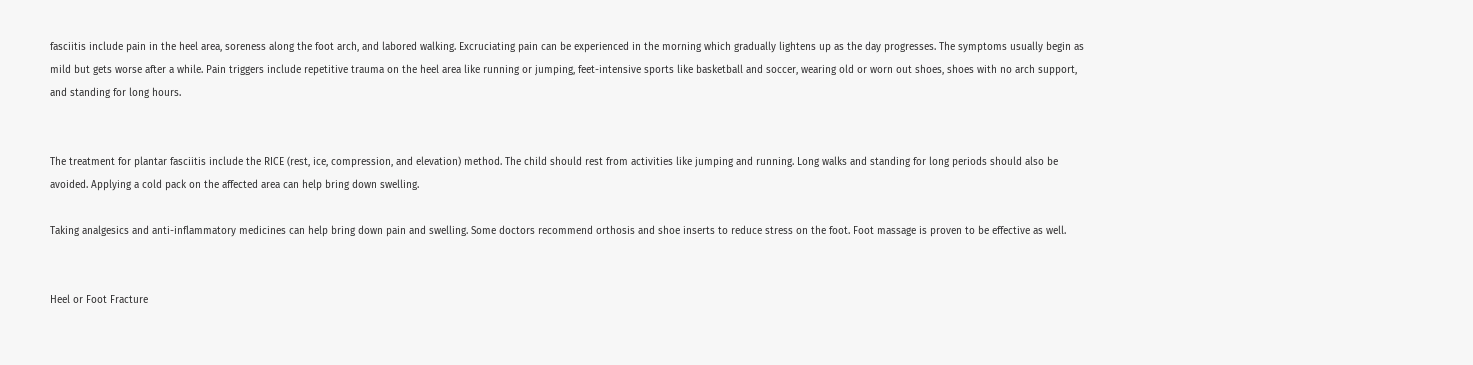fasciitis include pain in the heel area, soreness along the foot arch, and labored walking. Excruciating pain can be experienced in the morning which gradually lightens up as the day progresses. The symptoms usually begin as mild but gets worse after a while. Pain triggers include repetitive trauma on the heel area like running or jumping, feet-intensive sports like basketball and soccer, wearing old or worn out shoes, shoes with no arch support, and standing for long hours.


The treatment for plantar fasciitis include the RICE (rest, ice, compression, and elevation) method. The child should rest from activities like jumping and running. Long walks and standing for long periods should also be avoided. Applying a cold pack on the affected area can help bring down swelling.

Taking analgesics and anti-inflammatory medicines can help bring down pain and swelling. Some doctors recommend orthosis and shoe inserts to reduce stress on the foot. Foot massage is proven to be effective as well.


Heel or Foot Fracture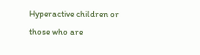Hyperactive children or those who are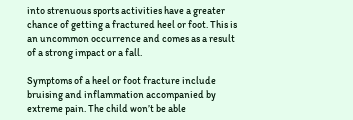into strenuous sports activities have a greater chance of getting a fractured heel or foot. This is an uncommon occurrence and comes as a result of a strong impact or a fall.

Symptoms of a heel or foot fracture include bruising and inflammation accompanied by extreme pain. The child won’t be able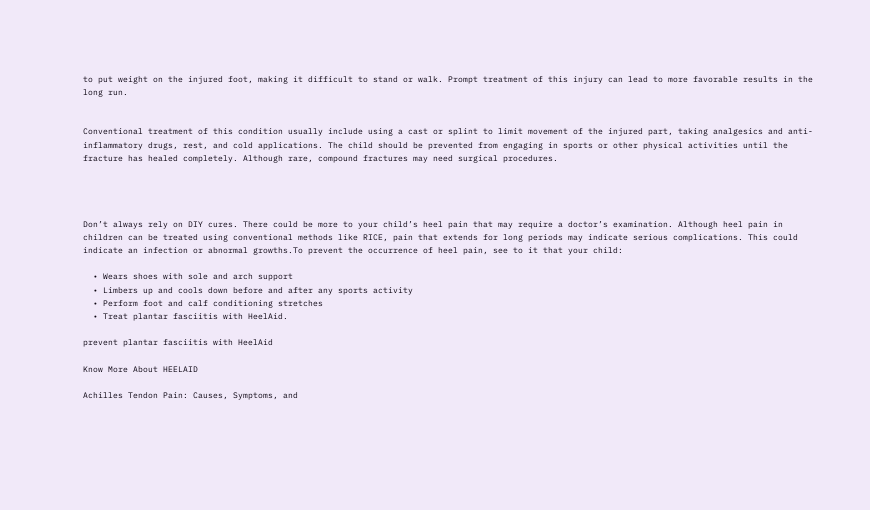to put weight on the injured foot, making it difficult to stand or walk. Prompt treatment of this injury can lead to more favorable results in the long run.


Conventional treatment of this condition usually include using a cast or splint to limit movement of the injured part, taking analgesics and anti-inflammatory drugs, rest, and cold applications. The child should be prevented from engaging in sports or other physical activities until the fracture has healed completely. Although rare, compound fractures may need surgical procedures.




Don’t always rely on DIY cures. There could be more to your child’s heel pain that may require a doctor’s examination. Although heel pain in children can be treated using conventional methods like RICE, pain that extends for long periods may indicate serious complications. This could indicate an infection or abnormal growths.To prevent the occurrence of heel pain, see to it that your child:

  • Wears shoes with sole and arch support
  • Limbers up and cools down before and after any sports activity
  • Perform foot and calf conditioning stretches
  • Treat plantar fasciitis with HeelAid.

prevent plantar fasciitis with HeelAid

Know More About HEELAID

Achilles Tendon Pain: Causes, Symptoms, and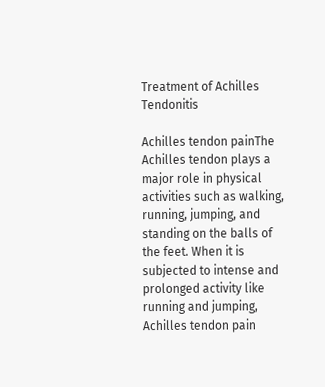Treatment of Achilles Tendonitis

Achilles tendon painThe Achilles tendon plays a major role in physical activities such as walking, running, jumping, and standing on the balls of the feet. When it is subjected to intense and prolonged activity like running and jumping, Achilles tendon pain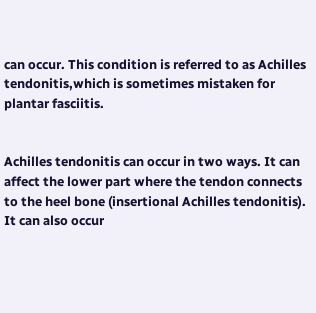can occur. This condition is referred to as Achilles tendonitis,which is sometimes mistaken for plantar fasciitis.


Achilles tendonitis can occur in two ways. It can affect the lower part where the tendon connects to the heel bone (insertional Achilles tendonitis). It can also occur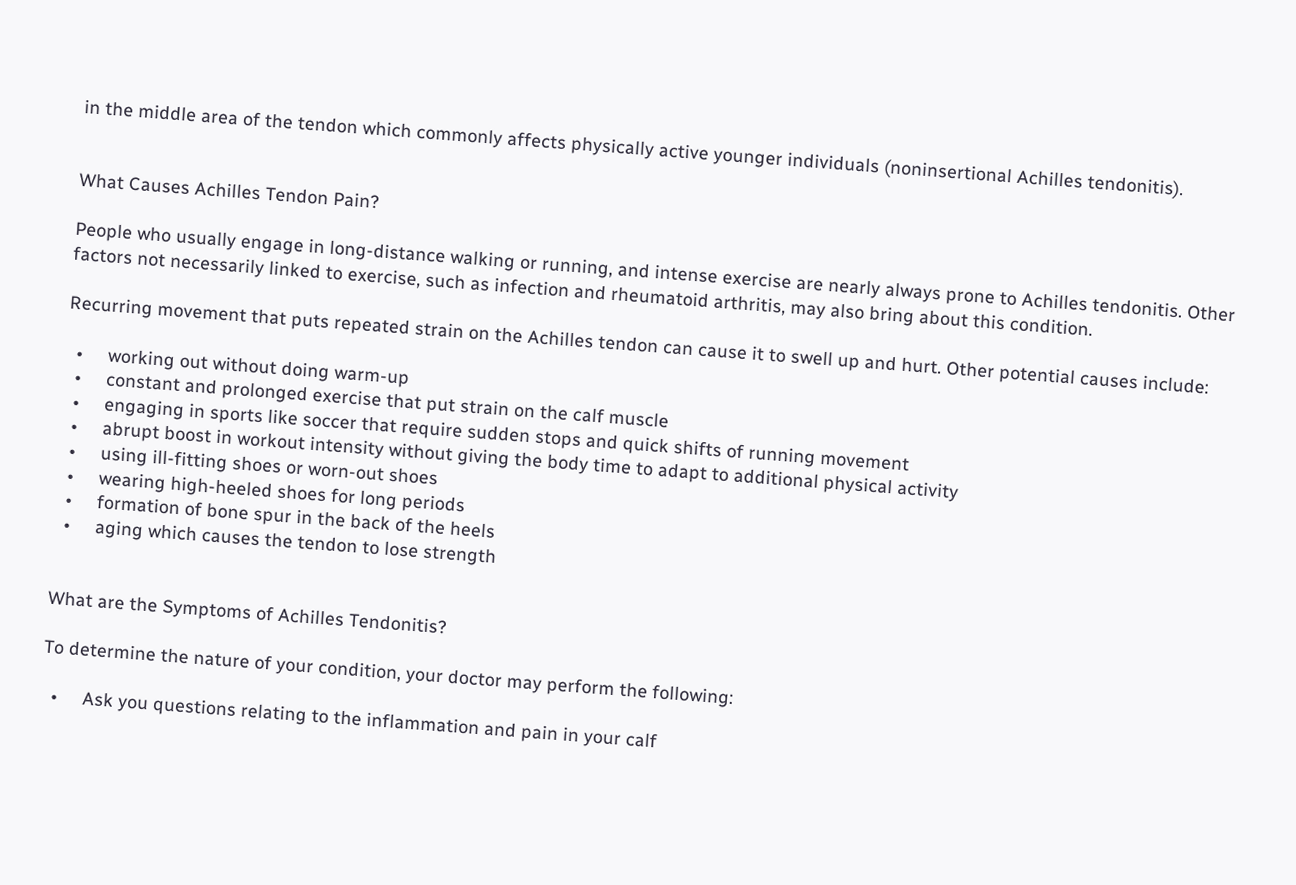in the middle area of the tendon which commonly affects physically active younger individuals (noninsertional Achilles tendonitis).


What Causes Achilles Tendon Pain?

People who usually engage in long-distance walking or running, and intense exercise are nearly always prone to Achilles tendonitis. Other factors not necessarily linked to exercise, such as infection and rheumatoid arthritis, may also bring about this condition.

Recurring movement that puts repeated strain on the Achilles tendon can cause it to swell up and hurt. Other potential causes include:

  •     working out without doing warm-up
  •     constant and prolonged exercise that put strain on the calf muscle
  •     engaging in sports like soccer that require sudden stops and quick shifts of running movement
  •     abrupt boost in workout intensity without giving the body time to adapt to additional physical activity
  •     using ill-fitting shoes or worn-out shoes
  •     wearing high-heeled shoes for long periods
  •     formation of bone spur in the back of the heels
  •     aging which causes the tendon to lose strength


What are the Symptoms of Achilles Tendonitis?

To determine the nature of your condition, your doctor may perform the following:

  •     Ask you questions relating to the inflammation and pain in your calf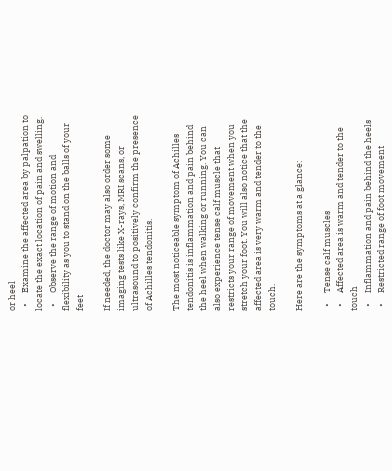or heel
  •     Examine the affected area by palpation to locate the exact location of pain and swelling.
  •     Observe the range of motion and flexibility as you to stand on the balls of your feet

If needed, the doctor may also order some imaging tests like X-rays, MRI scans, or ultrasound to positively confirm the presence of Achilles tendonitis.

The most noticeable symptom of Achilles tendonitis is inflammation and pain behind the heel when walking or running. You can also experience tense calf muscle that restricts your range of movement when you stretch your foot. You will also notice that the affected area is very warm and tender to the touch.

Here are the symptoms at a glance:

  •     Tense calf muscles
  •     Affected area is warm and tender to the touch
  •     Inflammation and pain behind the heels
  •     Restricted range of foot movement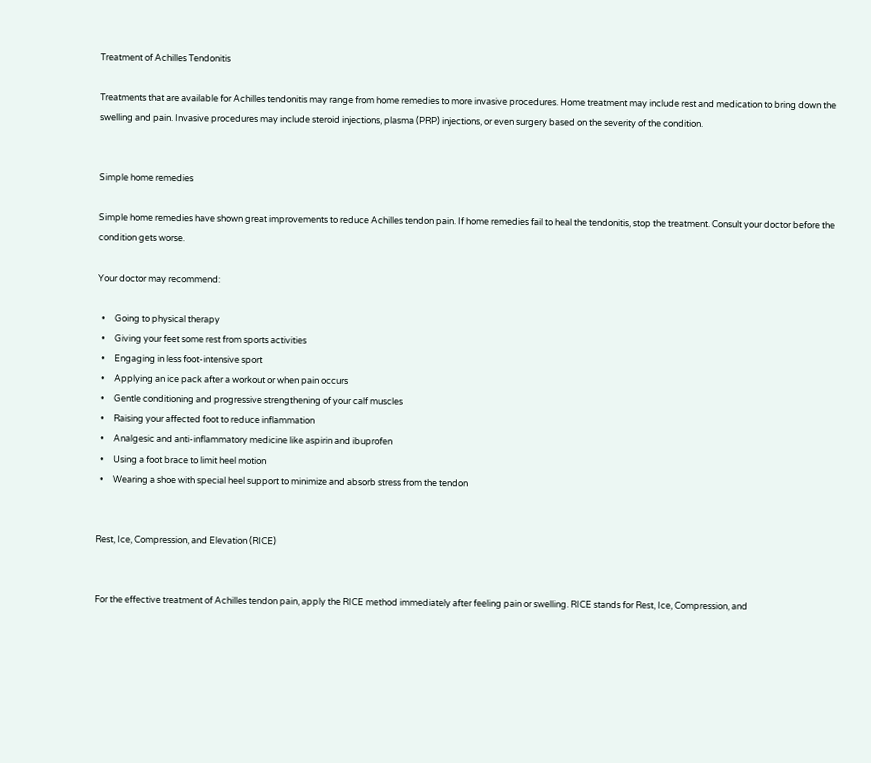Treatment of Achilles Tendonitis

Treatments that are available for Achilles tendonitis may range from home remedies to more invasive procedures. Home treatment may include rest and medication to bring down the swelling and pain. Invasive procedures may include steroid injections, plasma (PRP) injections, or even surgery based on the severity of the condition.


Simple home remedies

Simple home remedies have shown great improvements to reduce Achilles tendon pain. If home remedies fail to heal the tendonitis, stop the treatment. Consult your doctor before the condition gets worse.

Your doctor may recommend:

  •     Going to physical therapy
  •     Giving your feet some rest from sports activities
  •     Engaging in less foot-intensive sport
  •     Applying an ice pack after a workout or when pain occurs
  •     Gentle conditioning and progressive strengthening of your calf muscles
  •     Raising your affected foot to reduce inflammation
  •     Analgesic and anti-inflammatory medicine like aspirin and ibuprofen
  •     Using a foot brace to limit heel motion
  •     Wearing a shoe with special heel support to minimize and absorb stress from the tendon


Rest, Ice, Compression, and Elevation (RICE)


For the effective treatment of Achilles tendon pain, apply the RICE method immediately after feeling pain or swelling. RICE stands for Rest, Ice, Compression, and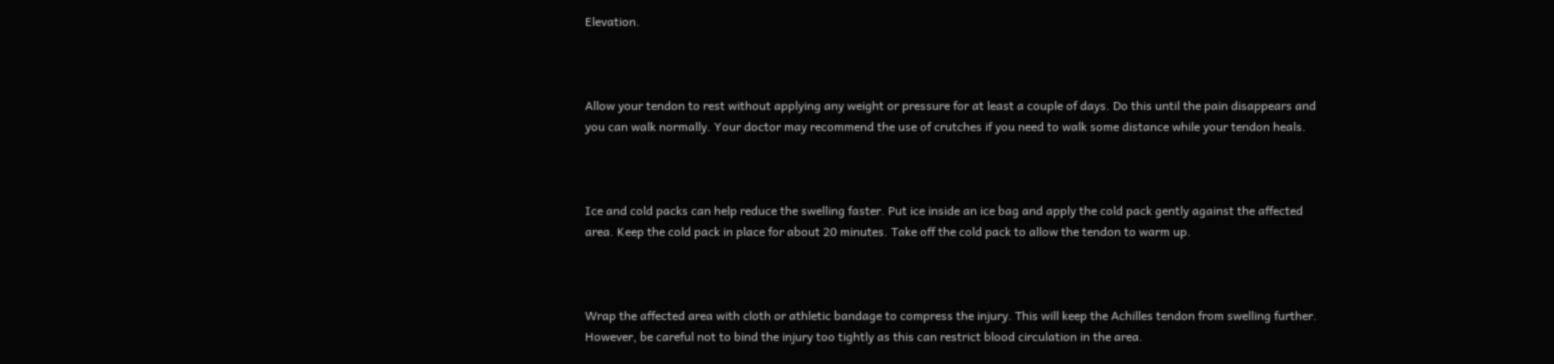Elevation.



Allow your tendon to rest without applying any weight or pressure for at least a couple of days. Do this until the pain disappears and you can walk normally. Your doctor may recommend the use of crutches if you need to walk some distance while your tendon heals.



Ice and cold packs can help reduce the swelling faster. Put ice inside an ice bag and apply the cold pack gently against the affected area. Keep the cold pack in place for about 20 minutes. Take off the cold pack to allow the tendon to warm up.



Wrap the affected area with cloth or athletic bandage to compress the injury. This will keep the Achilles tendon from swelling further. However, be careful not to bind the injury too tightly as this can restrict blood circulation in the area.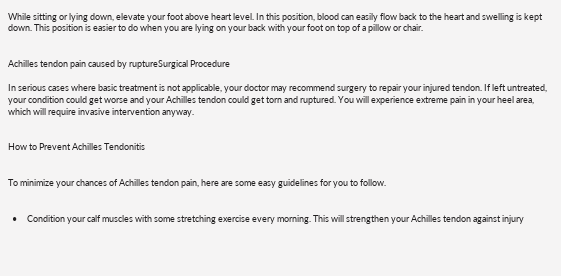While sitting or lying down, elevate your foot above heart level. In this position, blood can easily flow back to the heart and swelling is kept down. This position is easier to do when you are lying on your back with your foot on top of a pillow or chair.


Achilles tendon pain caused by ruptureSurgical Procedure

In serious cases where basic treatment is not applicable, your doctor may recommend surgery to repair your injured tendon. If left untreated, your condition could get worse and your Achilles tendon could get torn and ruptured. You will experience extreme pain in your heel area, which will require invasive intervention anyway.


How to Prevent Achilles Tendonitis


To minimize your chances of Achilles tendon pain, here are some easy guidelines for you to follow.


  •     Condition your calf muscles with some stretching exercise every morning. This will strengthen your Achilles tendon against injury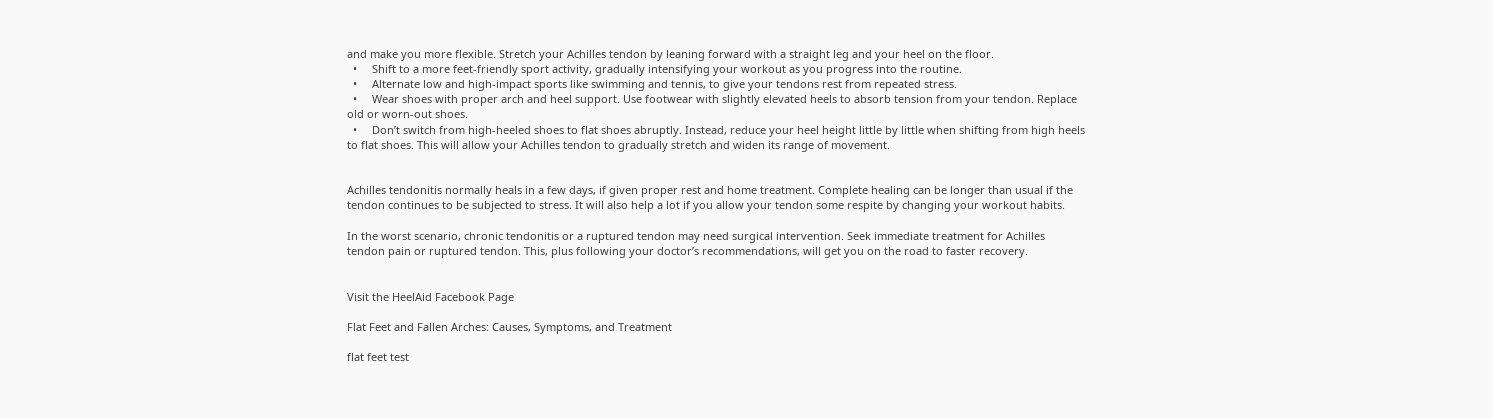and make you more flexible. Stretch your Achilles tendon by leaning forward with a straight leg and your heel on the floor.
  •     Shift to a more feet-friendly sport activity, gradually intensifying your workout as you progress into the routine.
  •     Alternate low and high-impact sports like swimming and tennis, to give your tendons rest from repeated stress.
  •     Wear shoes with proper arch and heel support. Use footwear with slightly elevated heels to absorb tension from your tendon. Replace old or worn-out shoes.
  •     Don’t switch from high-heeled shoes to flat shoes abruptly. Instead, reduce your heel height little by little when shifting from high heels to flat shoes. This will allow your Achilles tendon to gradually stretch and widen its range of movement.


Achilles tendonitis normally heals in a few days, if given proper rest and home treatment. Complete healing can be longer than usual if the tendon continues to be subjected to stress. It will also help a lot if you allow your tendon some respite by changing your workout habits.

In the worst scenario, chronic tendonitis or a ruptured tendon may need surgical intervention. Seek immediate treatment for Achilles tendon pain or ruptured tendon. This, plus following your doctor’s recommendations, will get you on the road to faster recovery.


Visit the HeelAid Facebook Page

Flat Feet and Fallen Arches: Causes, Symptoms, and Treatment

flat feet test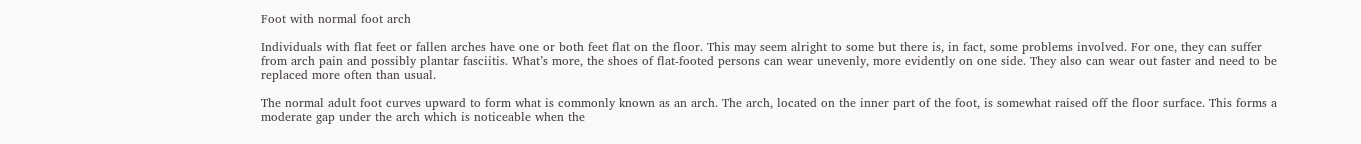Foot with normal foot arch

Individuals with flat feet or fallen arches have one or both feet flat on the floor. This may seem alright to some but there is, in fact, some problems involved. For one, they can suffer from arch pain and possibly plantar fasciitis. What’s more, the shoes of flat-footed persons can wear unevenly, more evidently on one side. They also can wear out faster and need to be replaced more often than usual.

The normal adult foot curves upward to form what is commonly known as an arch. The arch, located on the inner part of the foot, is somewhat raised off the floor surface. This forms a moderate gap under the arch which is noticeable when the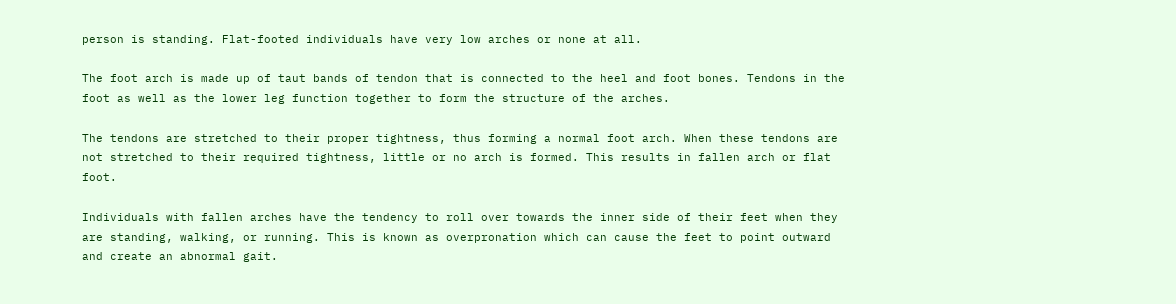person is standing. Flat-footed individuals have very low arches or none at all.

The foot arch is made up of taut bands of tendon that is connected to the heel and foot bones. Tendons in the foot as well as the lower leg function together to form the structure of the arches.

The tendons are stretched to their proper tightness, thus forming a normal foot arch. When these tendons are not stretched to their required tightness, little or no arch is formed. This results in fallen arch or flat foot.

Individuals with fallen arches have the tendency to roll over towards the inner side of their feet when they are standing, walking, or running. This is known as overpronation which can cause the feet to point outward and create an abnormal gait.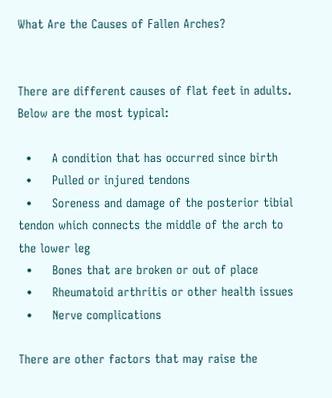What Are the Causes of Fallen Arches?


There are different causes of flat feet in adults. Below are the most typical:

  •     A condition that has occurred since birth
  •     Pulled or injured tendons
  •     Soreness and damage of the posterior tibial tendon which connects the middle of the arch to the lower leg
  •     Bones that are broken or out of place
  •     Rheumatoid arthritis or other health issues
  •     Nerve complications

There are other factors that may raise the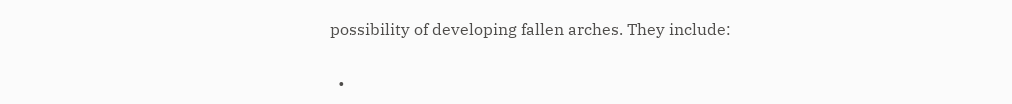possibility of developing fallen arches. They include:

  •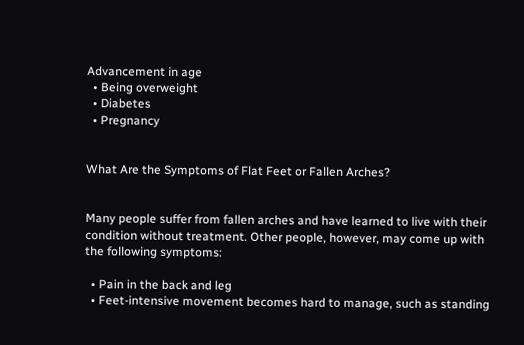Advancement in age
  • Being overweight
  • Diabetes
  • Pregnancy


What Are the Symptoms of Flat Feet or Fallen Arches?


Many people suffer from fallen arches and have learned to live with their condition without treatment. Other people, however, may come up with the following symptoms:

  • Pain in the back and leg
  • Feet-intensive movement becomes hard to manage, such as standing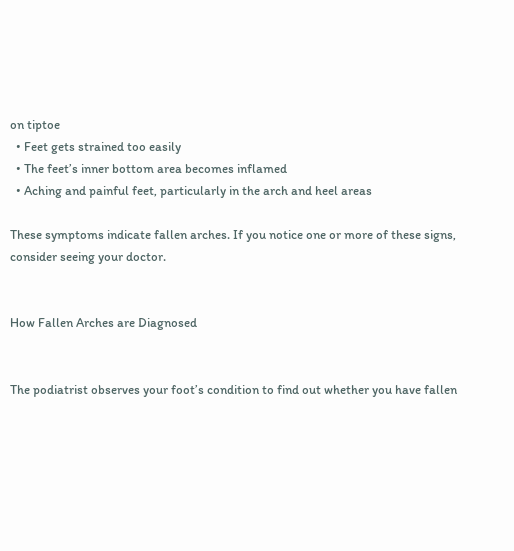on tiptoe
  • Feet gets strained too easily
  • The feet’s inner bottom area becomes inflamed
  • Aching and painful feet, particularly in the arch and heel areas

These symptoms indicate fallen arches. If you notice one or more of these signs, consider seeing your doctor.


How Fallen Arches are Diagnosed


The podiatrist observes your foot’s condition to find out whether you have fallen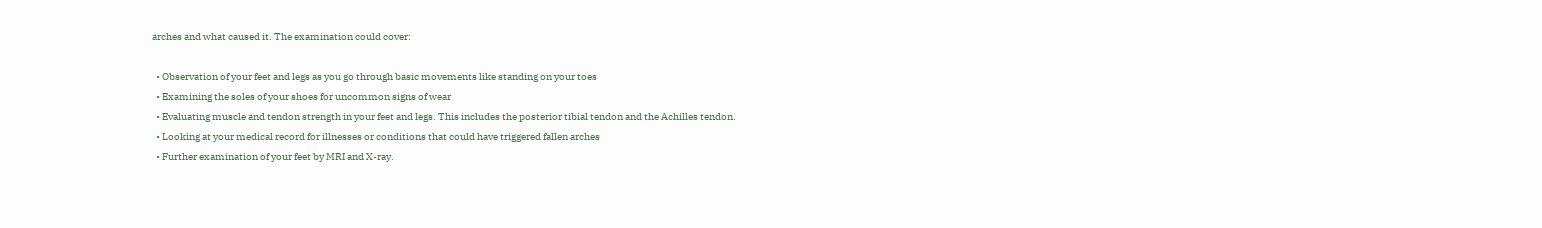arches and what caused it. The examination could cover:

  • Observation of your feet and legs as you go through basic movements like standing on your toes
  • Examining the soles of your shoes for uncommon signs of wear
  • Evaluating muscle and tendon strength in your feet and legs. This includes the posterior tibial tendon and the Achilles tendon.
  • Looking at your medical record for illnesses or conditions that could have triggered fallen arches
  • Further examination of your feet by MRI and X-ray.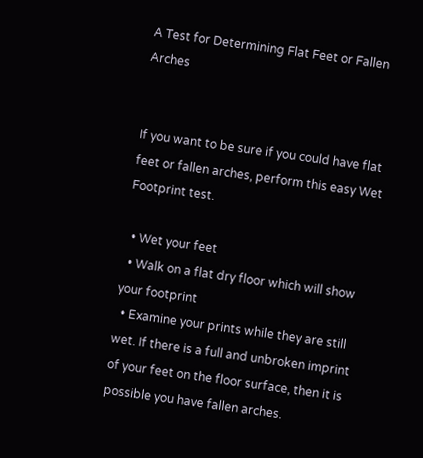A Test for Determining Flat Feet or Fallen Arches


If you want to be sure if you could have flat feet or fallen arches, perform this easy Wet Footprint test.

  • Wet your feet
  • Walk on a flat dry floor which will show your footprint
  • Examine your prints while they are still wet. If there is a full and unbroken imprint of your feet on the floor surface, then it is possible you have fallen arches.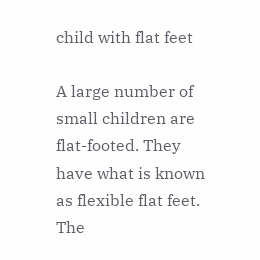child with flat feet

A large number of small children are flat-footed. They have what is known as flexible flat feet. The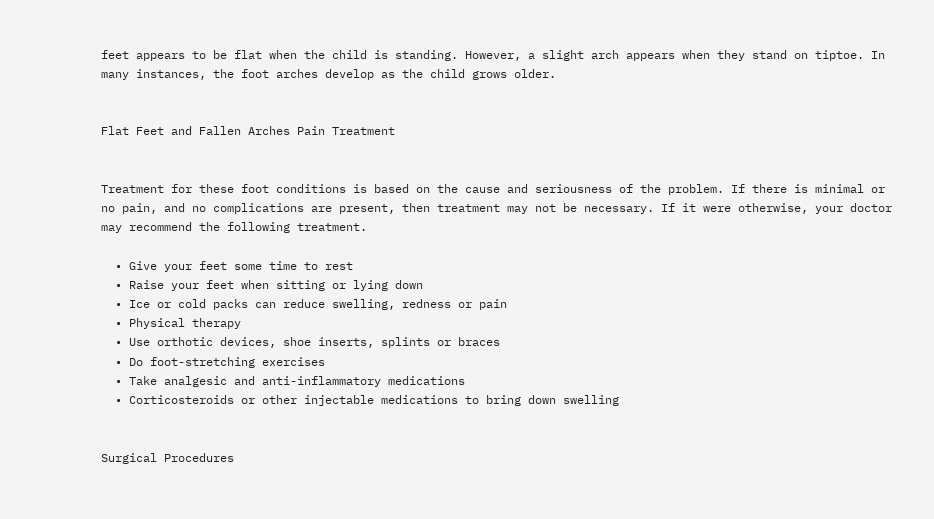feet appears to be flat when the child is standing. However, a slight arch appears when they stand on tiptoe. In many instances, the foot arches develop as the child grows older.


Flat Feet and Fallen Arches Pain Treatment


Treatment for these foot conditions is based on the cause and seriousness of the problem. If there is minimal or no pain, and no complications are present, then treatment may not be necessary. If it were otherwise, your doctor may recommend the following treatment.

  • Give your feet some time to rest
  • Raise your feet when sitting or lying down
  • Ice or cold packs can reduce swelling, redness or pain
  • Physical therapy
  • Use orthotic devices, shoe inserts, splints or braces
  • Do foot-stretching exercises
  • Take analgesic and anti-inflammatory medications
  • Corticosteroids or other injectable medications to bring down swelling


Surgical Procedures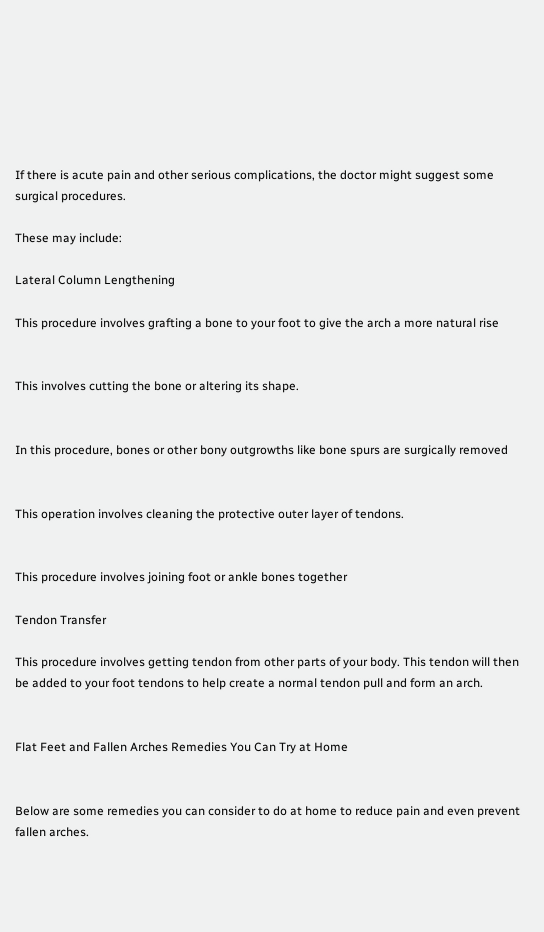If there is acute pain and other serious complications, the doctor might suggest some surgical procedures.

These may include:

Lateral Column Lengthening

This procedure involves grafting a bone to your foot to give the arch a more natural rise


This involves cutting the bone or altering its shape.


In this procedure, bones or other bony outgrowths like bone spurs are surgically removed


This operation involves cleaning the protective outer layer of tendons.


This procedure involves joining foot or ankle bones together

Tendon Transfer

This procedure involves getting tendon from other parts of your body. This tendon will then be added to your foot tendons to help create a normal tendon pull and form an arch.


Flat Feet and Fallen Arches Remedies You Can Try at Home


Below are some remedies you can consider to do at home to reduce pain and even prevent fallen arches.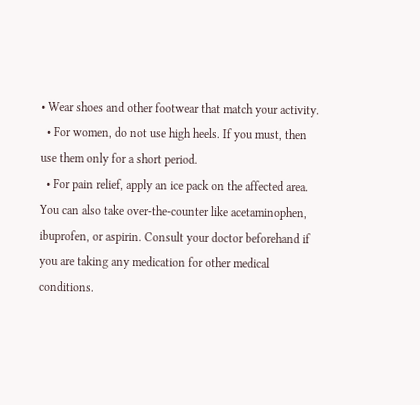• Wear shoes and other footwear that match your activity.
  • For women, do not use high heels. If you must, then use them only for a short period.
  • For pain relief, apply an ice pack on the affected area. You can also take over-the-counter like acetaminophen, ibuprofen, or aspirin. Consult your doctor beforehand if you are taking any medication for other medical conditions.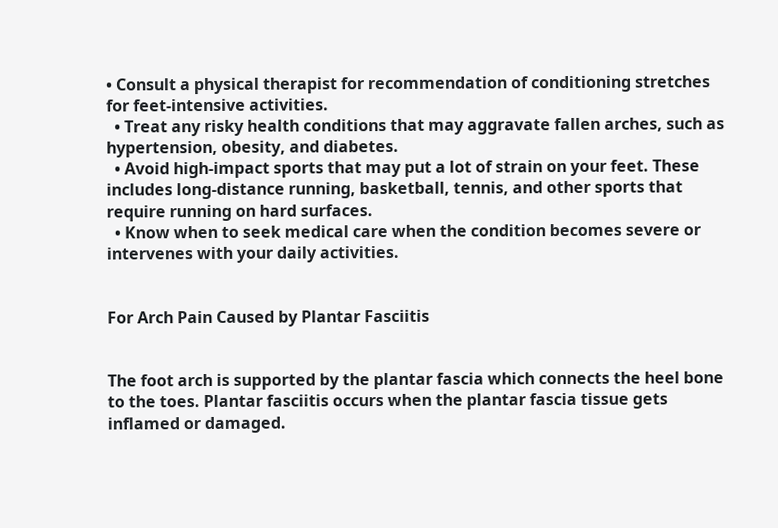• Consult a physical therapist for recommendation of conditioning stretches for feet-intensive activities.
  • Treat any risky health conditions that may aggravate fallen arches, such as hypertension, obesity, and diabetes.
  • Avoid high-impact sports that may put a lot of strain on your feet. These includes long-distance running, basketball, tennis, and other sports that require running on hard surfaces.
  • Know when to seek medical care when the condition becomes severe or intervenes with your daily activities.


For Arch Pain Caused by Plantar Fasciitis


The foot arch is supported by the plantar fascia which connects the heel bone to the toes. Plantar fasciitis occurs when the plantar fascia tissue gets inflamed or damaged.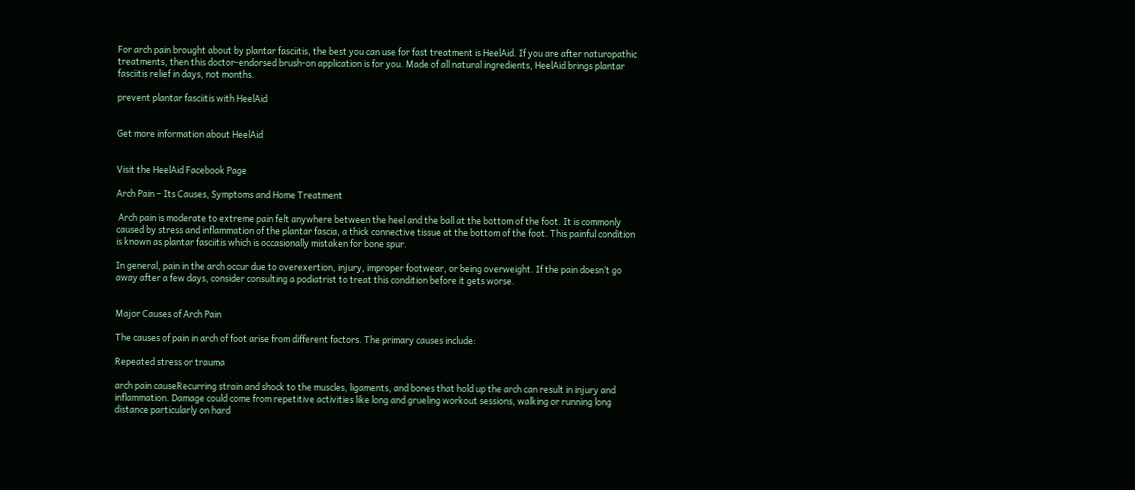For arch pain brought about by plantar fasciitis, the best you can use for fast treatment is HeelAid. If you are after naturopathic treatments, then this doctor-endorsed brush-on application is for you. Made of all natural ingredients, HeelAid brings plantar fasciitis relief in days, not months.

prevent plantar fasciitis with HeelAid


Get more information about HeelAid


Visit the HeelAid Facebook Page

Arch Pain – Its Causes, Symptoms and Home Treatment

 Arch pain is moderate to extreme pain felt anywhere between the heel and the ball at the bottom of the foot. It is commonly caused by stress and inflammation of the plantar fascia, a thick connective tissue at the bottom of the foot. This painful condition is known as plantar fasciitis which is occasionally mistaken for bone spur.

In general, pain in the arch occur due to overexertion, injury, improper footwear, or being overweight. If the pain doesn’t go away after a few days, consider consulting a podiatrist to treat this condition before it gets worse.


Major Causes of Arch Pain

The causes of pain in arch of foot arise from different factors. The primary causes include:

Repeated stress or trauma

arch pain causeRecurring strain and shock to the muscles, ligaments, and bones that hold up the arch can result in injury and inflammation. Damage could come from repetitive activities like long and grueling workout sessions, walking or running long distance particularly on hard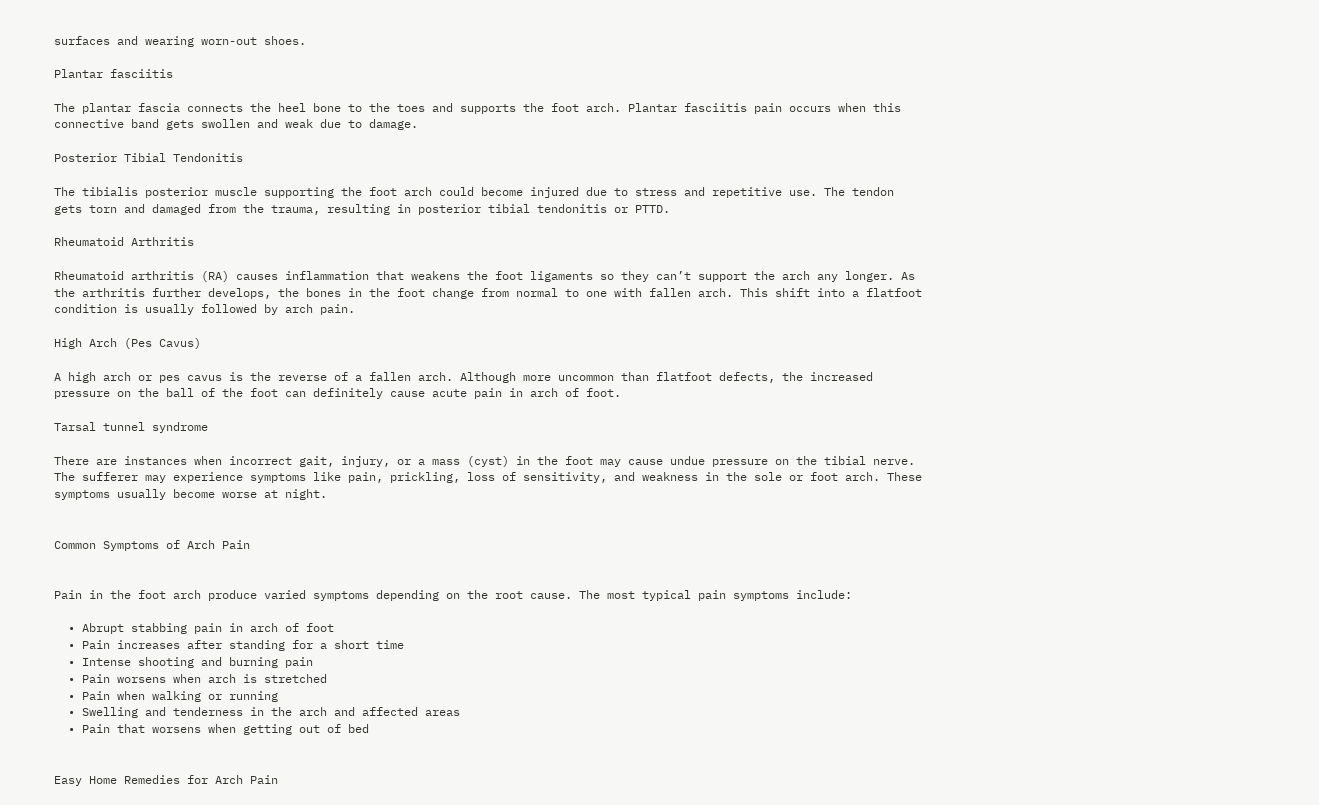surfaces and wearing worn-out shoes.

Plantar fasciitis

The plantar fascia connects the heel bone to the toes and supports the foot arch. Plantar fasciitis pain occurs when this connective band gets swollen and weak due to damage.

Posterior Tibial Tendonitis

The tibialis posterior muscle supporting the foot arch could become injured due to stress and repetitive use. The tendon gets torn and damaged from the trauma, resulting in posterior tibial tendonitis or PTTD.

Rheumatoid Arthritis

Rheumatoid arthritis (RA) causes inflammation that weakens the foot ligaments so they can’t support the arch any longer. As the arthritis further develops, the bones in the foot change from normal to one with fallen arch. This shift into a flatfoot condition is usually followed by arch pain.

High Arch (Pes Cavus)

A high arch or pes cavus is the reverse of a fallen arch. Although more uncommon than flatfoot defects, the increased pressure on the ball of the foot can definitely cause acute pain in arch of foot.

Tarsal tunnel syndrome

There are instances when incorrect gait, injury, or a mass (cyst) in the foot may cause undue pressure on the tibial nerve. The sufferer may experience symptoms like pain, prickling, loss of sensitivity, and weakness in the sole or foot arch. These symptoms usually become worse at night.


Common Symptoms of Arch Pain


Pain in the foot arch produce varied symptoms depending on the root cause. The most typical pain symptoms include:

  • Abrupt stabbing pain in arch of foot
  • Pain increases after standing for a short time
  • Intense shooting and burning pain
  • Pain worsens when arch is stretched
  • Pain when walking or running
  • Swelling and tenderness in the arch and affected areas
  • Pain that worsens when getting out of bed


Easy Home Remedies for Arch Pain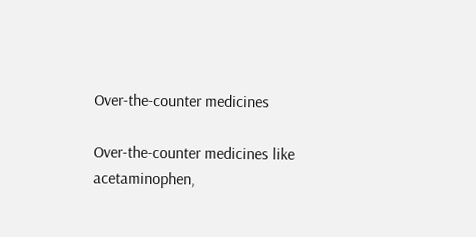Over-the-counter medicines

Over-the-counter medicines like acetaminophen,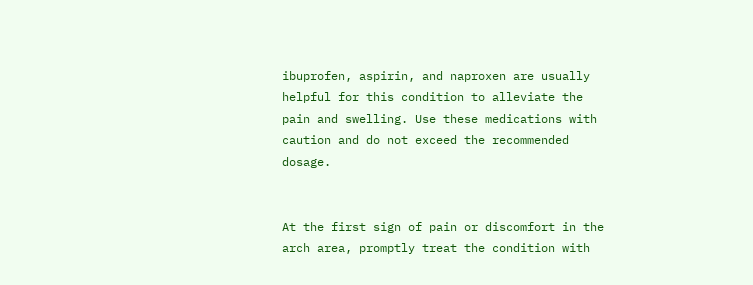ibuprofen, aspirin, and naproxen are usually helpful for this condition to alleviate the pain and swelling. Use these medications with caution and do not exceed the recommended dosage.


At the first sign of pain or discomfort in the arch area, promptly treat the condition with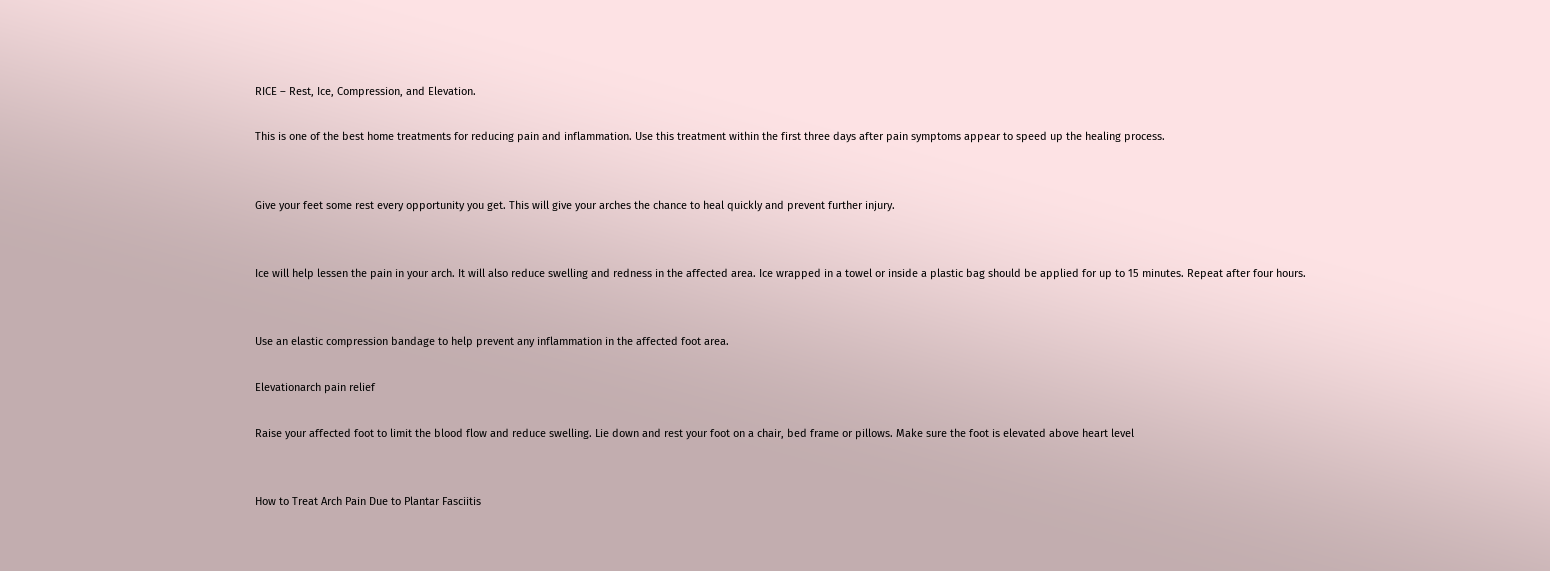RICE – Rest, Ice, Compression, and Elevation.

This is one of the best home treatments for reducing pain and inflammation. Use this treatment within the first three days after pain symptoms appear to speed up the healing process.


Give your feet some rest every opportunity you get. This will give your arches the chance to heal quickly and prevent further injury.


Ice will help lessen the pain in your arch. It will also reduce swelling and redness in the affected area. Ice wrapped in a towel or inside a plastic bag should be applied for up to 15 minutes. Repeat after four hours.


Use an elastic compression bandage to help prevent any inflammation in the affected foot area.

Elevationarch pain relief

Raise your affected foot to limit the blood flow and reduce swelling. Lie down and rest your foot on a chair, bed frame or pillows. Make sure the foot is elevated above heart level


How to Treat Arch Pain Due to Plantar Fasciitis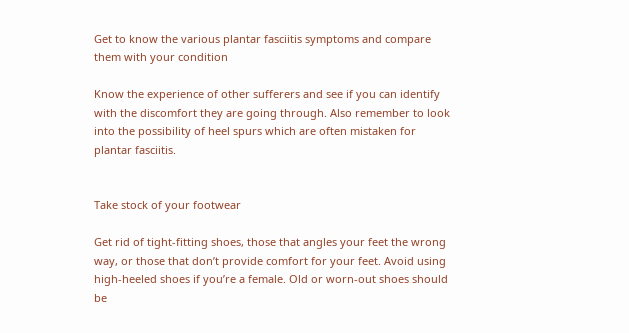Get to know the various plantar fasciitis symptoms and compare them with your condition

Know the experience of other sufferers and see if you can identify with the discomfort they are going through. Also remember to look into the possibility of heel spurs which are often mistaken for plantar fasciitis.


Take stock of your footwear

Get rid of tight-fitting shoes, those that angles your feet the wrong way, or those that don’t provide comfort for your feet. Avoid using high-heeled shoes if you’re a female. Old or worn-out shoes should be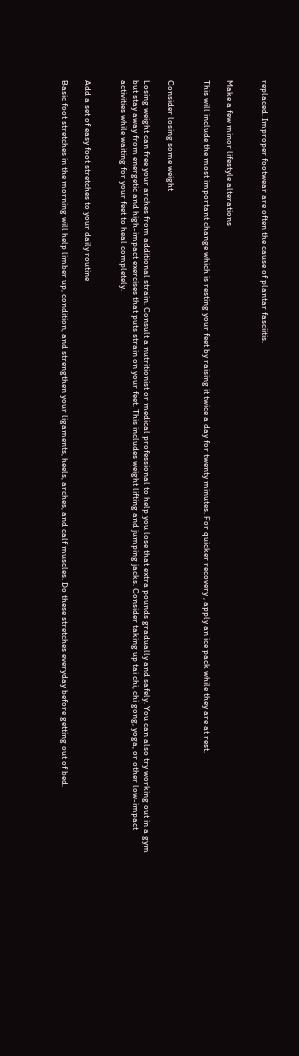replaced. Improper footwear are often the cause of plantar fasciitis.


Make a few minor lifestyle alterations

This will include the most important change which is resting your feet by raising it twice a day for twenty minutes. For quicker recovery , apply an ice pack while they are at rest.


Consider losing some weight

Losing weight can free your arches from additional strain. Consult a nutritionist or medical professional to help you lose that extra pounds gradually and safely. You can also try working out in a gym but stay away from energetic and high-impact exercises that puts strain on your feet. This includes weight lifting and jumping jacks. Consider taking up tai chi, chi gong, yoga, or other low-impact activities while waiting for your feet to heal completely.


Add a set of easy foot stretches to your daily routine

Basic foot stretches in the morning will help limber up, condition, and strengthen your ligaments, heels, arches, and calf muscles. Do these stretches everyday before getting out of bed.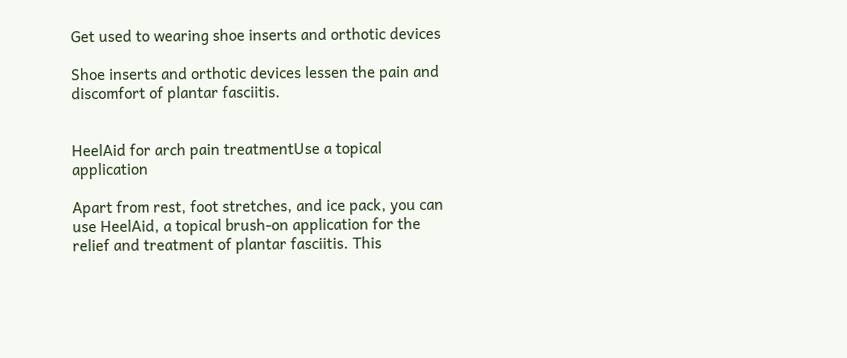Get used to wearing shoe inserts and orthotic devices

Shoe inserts and orthotic devices lessen the pain and discomfort of plantar fasciitis.


HeelAid for arch pain treatmentUse a topical application

Apart from rest, foot stretches, and ice pack, you can use HeelAid, a topical brush-on application for the relief and treatment of plantar fasciitis. This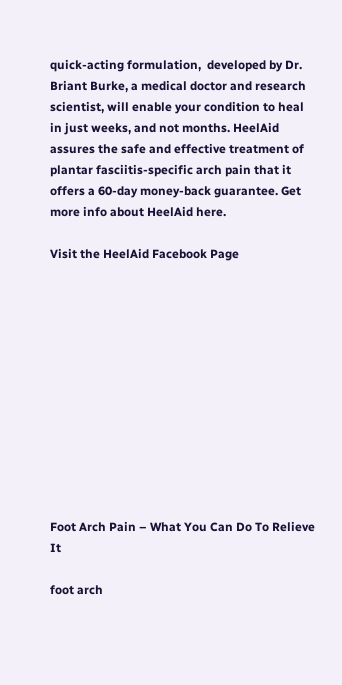quick-acting formulation,  developed by Dr. Briant Burke, a medical doctor and research scientist, will enable your condition to heal in just weeks, and not months. HeelAid assures the safe and effective treatment of plantar fasciitis-specific arch pain that it offers a 60-day money-back guarantee. Get more info about HeelAid here.

Visit the HeelAid Facebook Page












Foot Arch Pain – What You Can Do To Relieve It

foot arch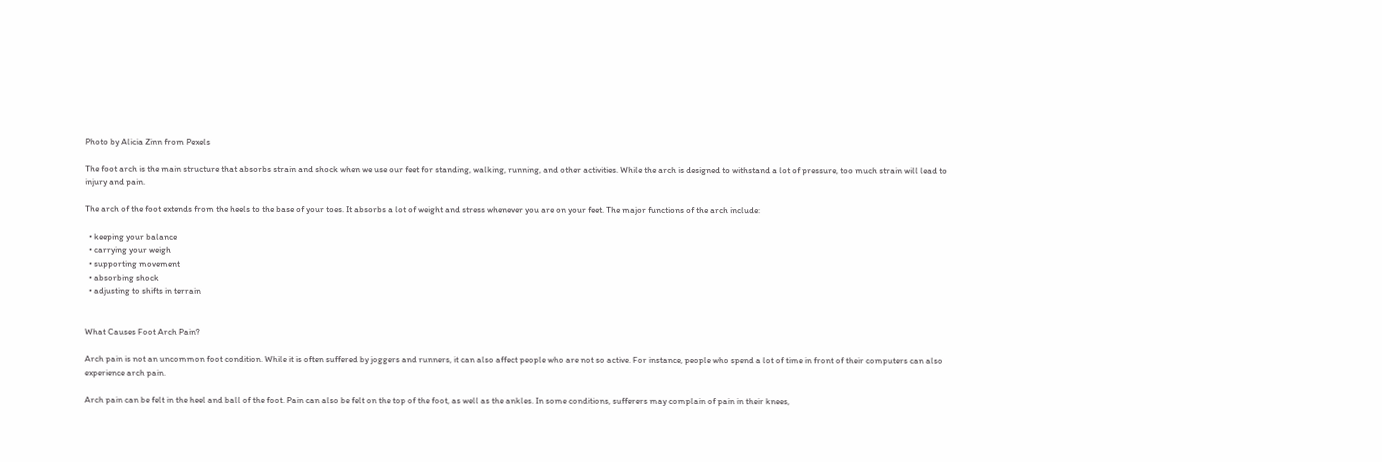Photo by Alicia Zinn from Pexels

The foot arch is the main structure that absorbs strain and shock when we use our feet for standing, walking, running, and other activities. While the arch is designed to withstand a lot of pressure, too much strain will lead to injury and pain.

The arch of the foot extends from the heels to the base of your toes. It absorbs a lot of weight and stress whenever you are on your feet. The major functions of the arch include:

  • keeping your balance
  • carrying your weigh
  • supporting movement
  • absorbing shock
  • adjusting to shifts in terrain


What Causes Foot Arch Pain?

Arch pain is not an uncommon foot condition. While it is often suffered by joggers and runners, it can also affect people who are not so active. For instance, people who spend a lot of time in front of their computers can also experience arch pain.

Arch pain can be felt in the heel and ball of the foot. Pain can also be felt on the top of the foot, as well as the ankles. In some conditions, sufferers may complain of pain in their knees,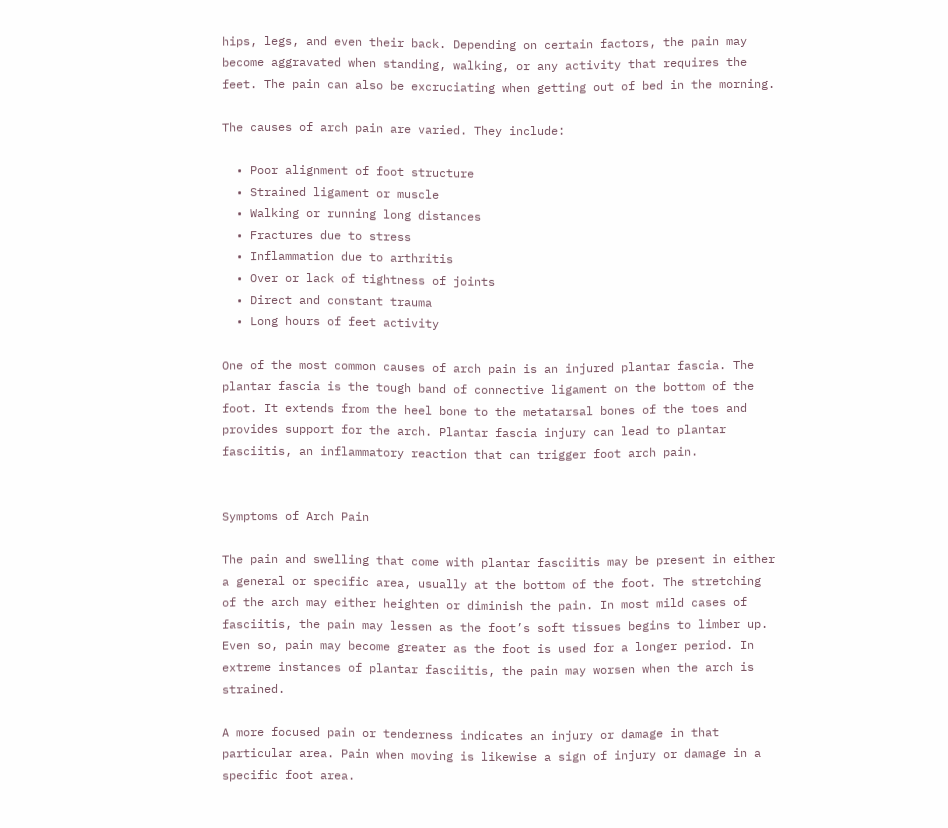hips, legs, and even their back. Depending on certain factors, the pain may become aggravated when standing, walking, or any activity that requires the feet. The pain can also be excruciating when getting out of bed in the morning.

The causes of arch pain are varied. They include:

  • Poor alignment of foot structure
  • Strained ligament or muscle
  • Walking or running long distances
  • Fractures due to stress
  • Inflammation due to arthritis
  • Over or lack of tightness of joints
  • Direct and constant trauma
  • Long hours of feet activity

One of the most common causes of arch pain is an injured plantar fascia. The plantar fascia is the tough band of connective ligament on the bottom of the foot. It extends from the heel bone to the metatarsal bones of the toes and provides support for the arch. Plantar fascia injury can lead to plantar fasciitis, an inflammatory reaction that can trigger foot arch pain.


Symptoms of Arch Pain

The pain and swelling that come with plantar fasciitis may be present in either a general or specific area, usually at the bottom of the foot. The stretching of the arch may either heighten or diminish the pain. In most mild cases of fasciitis, the pain may lessen as the foot’s soft tissues begins to limber up. Even so, pain may become greater as the foot is used for a longer period. In extreme instances of plantar fasciitis, the pain may worsen when the arch is strained.

A more focused pain or tenderness indicates an injury or damage in that particular area. Pain when moving is likewise a sign of injury or damage in a specific foot area.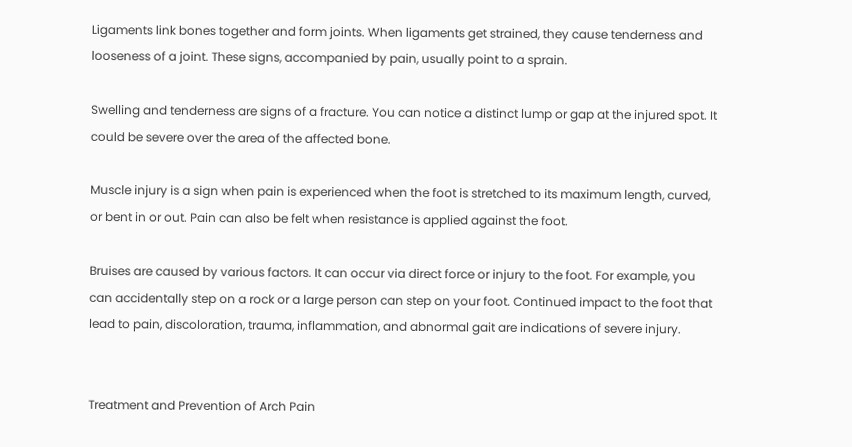Ligaments link bones together and form joints. When ligaments get strained, they cause tenderness and looseness of a joint. These signs, accompanied by pain, usually point to a sprain.

Swelling and tenderness are signs of a fracture. You can notice a distinct lump or gap at the injured spot. It could be severe over the area of the affected bone.

Muscle injury is a sign when pain is experienced when the foot is stretched to its maximum length, curved, or bent in or out. Pain can also be felt when resistance is applied against the foot.

Bruises are caused by various factors. It can occur via direct force or injury to the foot. For example, you can accidentally step on a rock or a large person can step on your foot. Continued impact to the foot that lead to pain, discoloration, trauma, inflammation, and abnormal gait are indications of severe injury.


Treatment and Prevention of Arch Pain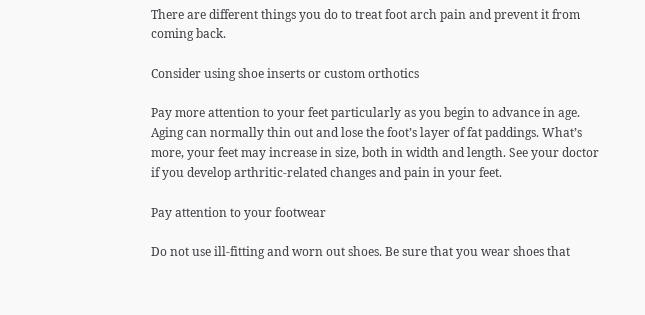There are different things you do to treat foot arch pain and prevent it from coming back.

Consider using shoe inserts or custom orthotics

Pay more attention to your feet particularly as you begin to advance in age. Aging can normally thin out and lose the foot’s layer of fat paddings. What’s more, your feet may increase in size, both in width and length. See your doctor if you develop arthritic-related changes and pain in your feet.

Pay attention to your footwear

Do not use ill-fitting and worn out shoes. Be sure that you wear shoes that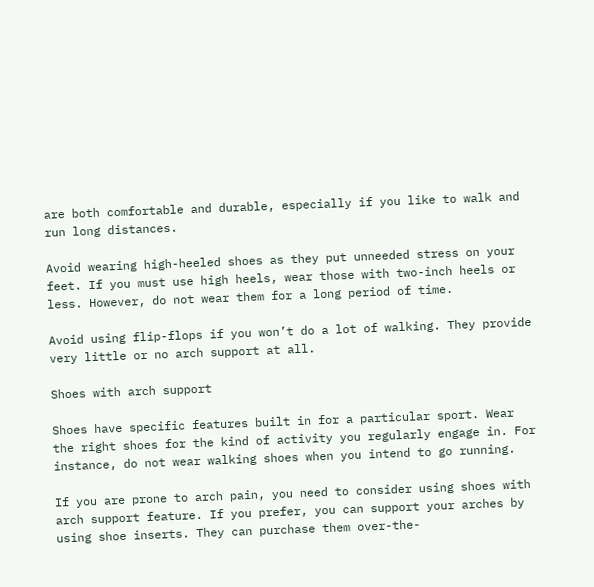are both comfortable and durable, especially if you like to walk and run long distances.

Avoid wearing high-heeled shoes as they put unneeded stress on your feet. If you must use high heels, wear those with two-inch heels or less. However, do not wear them for a long period of time.

Avoid using flip-flops if you won’t do a lot of walking. They provide very little or no arch support at all.

Shoes with arch support

Shoes have specific features built in for a particular sport. Wear the right shoes for the kind of activity you regularly engage in. For instance, do not wear walking shoes when you intend to go running.

If you are prone to arch pain, you need to consider using shoes with arch support feature. If you prefer, you can support your arches by using shoe inserts. They can purchase them over-the-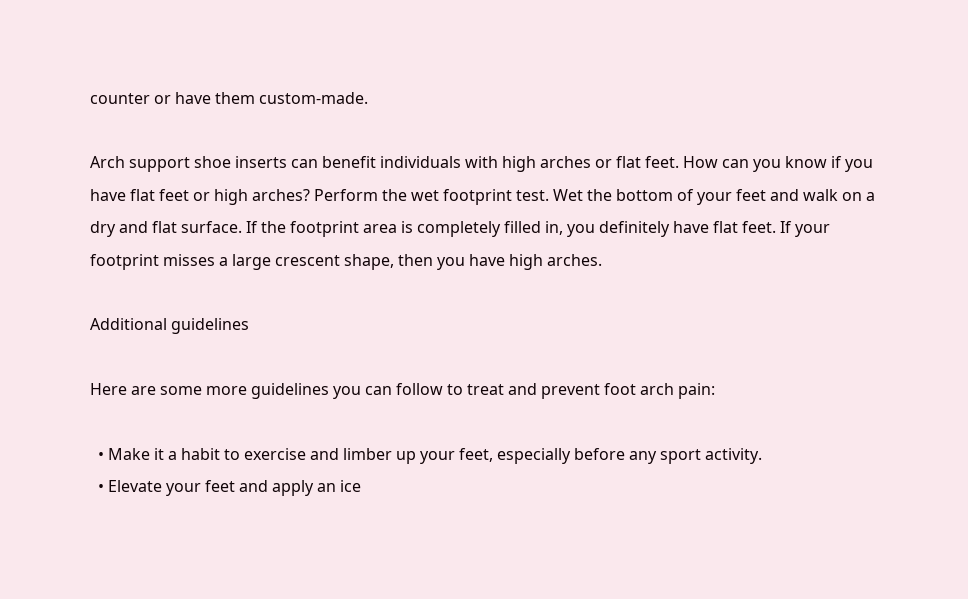counter or have them custom-made.

Arch support shoe inserts can benefit individuals with high arches or flat feet. How can you know if you have flat feet or high arches? Perform the wet footprint test. Wet the bottom of your feet and walk on a dry and flat surface. If the footprint area is completely filled in, you definitely have flat feet. If your footprint misses a large crescent shape, then you have high arches.

Additional guidelines

Here are some more guidelines you can follow to treat and prevent foot arch pain:

  • Make it a habit to exercise and limber up your feet, especially before any sport activity.
  • Elevate your feet and apply an ice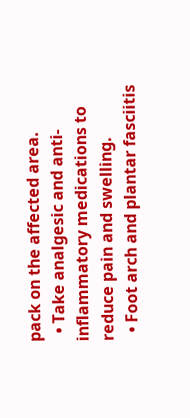pack on the affected area.
  • Take analgesic and anti-inflammatory medications to reduce pain and swelling.
  • Foot arch and plantar fasciitis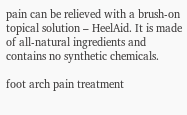pain can be relieved with a brush-on topical solution – HeelAid. It is made of all-natural ingredients and contains no synthetic chemicals.

foot arch pain treatment